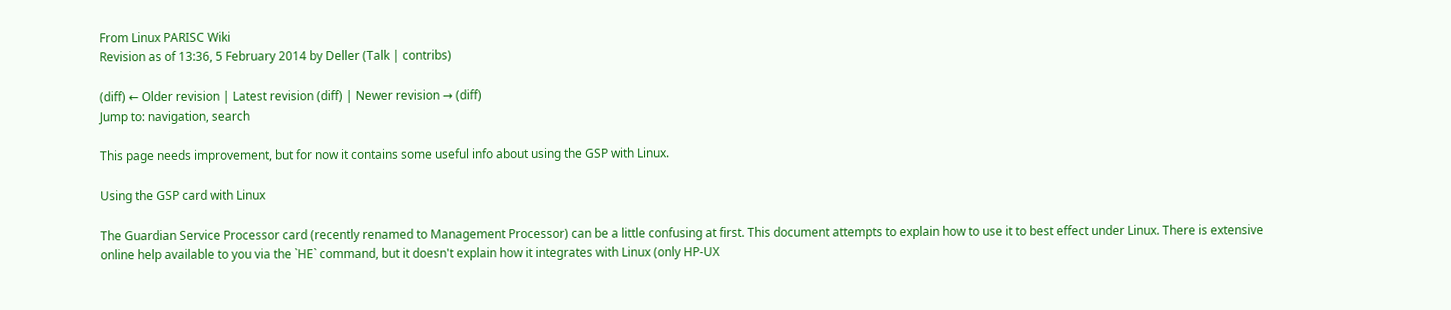From Linux PARISC Wiki
Revision as of 13:36, 5 February 2014 by Deller (Talk | contribs)

(diff) ← Older revision | Latest revision (diff) | Newer revision → (diff)
Jump to: navigation, search

This page needs improvement, but for now it contains some useful info about using the GSP with Linux.

Using the GSP card with Linux

The Guardian Service Processor card (recently renamed to Management Processor) can be a little confusing at first. This document attempts to explain how to use it to best effect under Linux. There is extensive online help available to you via the `HE` command, but it doesn't explain how it integrates with Linux (only HP-UX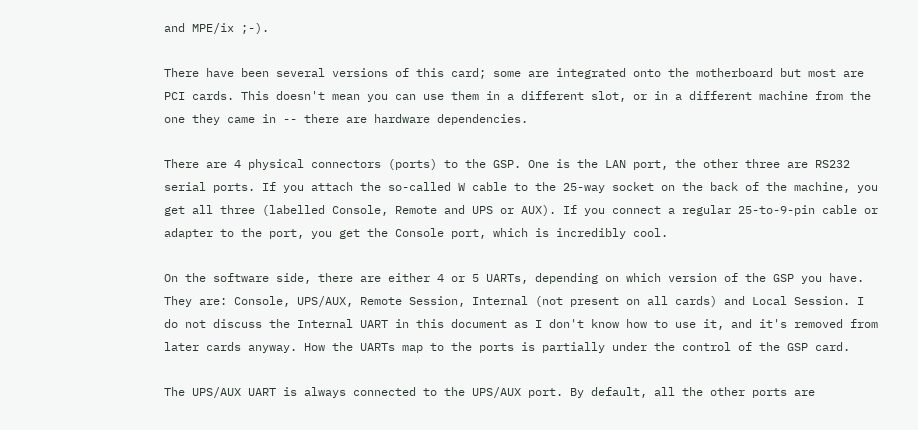and MPE/ix ;-).

There have been several versions of this card; some are integrated onto the motherboard but most are PCI cards. This doesn't mean you can use them in a different slot, or in a different machine from the one they came in -- there are hardware dependencies.

There are 4 physical connectors (ports) to the GSP. One is the LAN port, the other three are RS232 serial ports. If you attach the so-called W cable to the 25-way socket on the back of the machine, you get all three (labelled Console, Remote and UPS or AUX). If you connect a regular 25-to-9-pin cable or adapter to the port, you get the Console port, which is incredibly cool.

On the software side, there are either 4 or 5 UARTs, depending on which version of the GSP you have. They are: Console, UPS/AUX, Remote Session, Internal (not present on all cards) and Local Session. I do not discuss the Internal UART in this document as I don't know how to use it, and it's removed from later cards anyway. How the UARTs map to the ports is partially under the control of the GSP card.

The UPS/AUX UART is always connected to the UPS/AUX port. By default, all the other ports are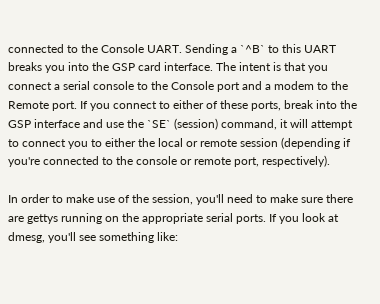connected to the Console UART. Sending a `^B` to this UART breaks you into the GSP card interface. The intent is that you connect a serial console to the Console port and a modem to the Remote port. If you connect to either of these ports, break into the GSP interface and use the `SE` (session) command, it will attempt to connect you to either the local or remote session (depending if you're connected to the console or remote port, respectively).

In order to make use of the session, you'll need to make sure there are gettys running on the appropriate serial ports. If you look at dmesg, you'll see something like: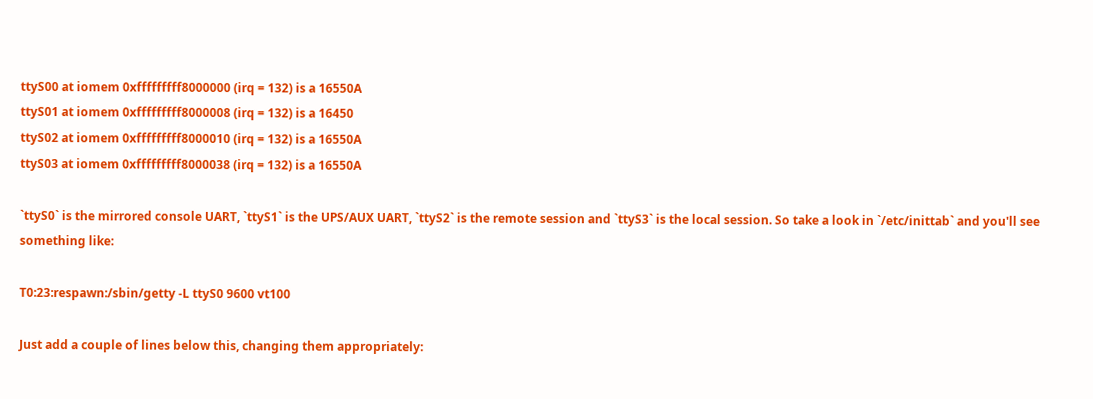ttyS00 at iomem 0xfffffffff8000000 (irq = 132) is a 16550A
ttyS01 at iomem 0xfffffffff8000008 (irq = 132) is a 16450
ttyS02 at iomem 0xfffffffff8000010 (irq = 132) is a 16550A
ttyS03 at iomem 0xfffffffff8000038 (irq = 132) is a 16550A

`ttyS0` is the mirrored console UART, `ttyS1` is the UPS/AUX UART, `ttyS2` is the remote session and `ttyS3` is the local session. So take a look in `/etc/inittab` and you'll see something like:

T0:23:respawn:/sbin/getty -L ttyS0 9600 vt100

Just add a couple of lines below this, changing them appropriately: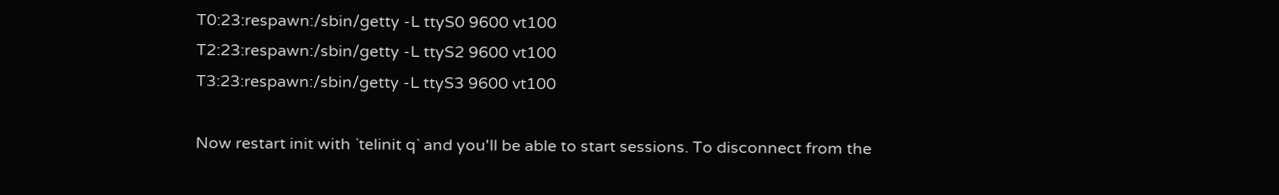T0:23:respawn:/sbin/getty -L ttyS0 9600 vt100
T2:23:respawn:/sbin/getty -L ttyS2 9600 vt100
T3:23:respawn:/sbin/getty -L ttyS3 9600 vt100

Now restart init with `telinit q` and you'll be able to start sessions. To disconnect from the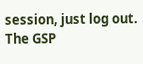session, just log out. The GSP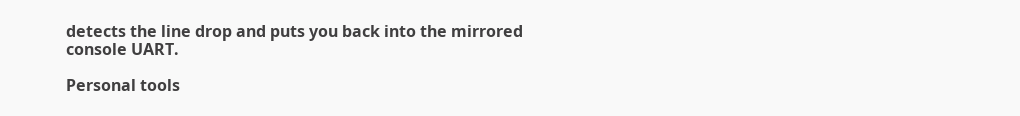detects the line drop and puts you back into the mirrored console UART.

Personal tools